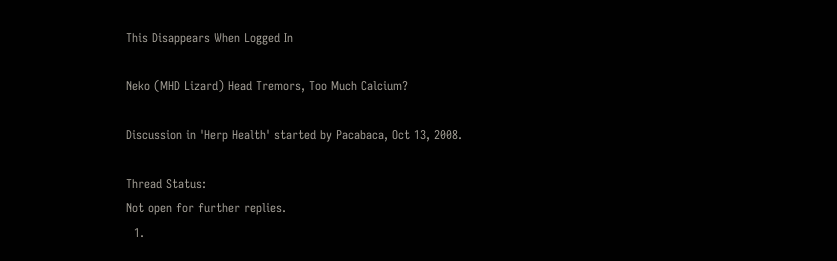This Disappears When Logged In

Neko (MHD Lizard) Head Tremors, Too Much Calcium?

Discussion in 'Herp Health' started by Pacabaca, Oct 13, 2008.

Thread Status:
Not open for further replies.
  1.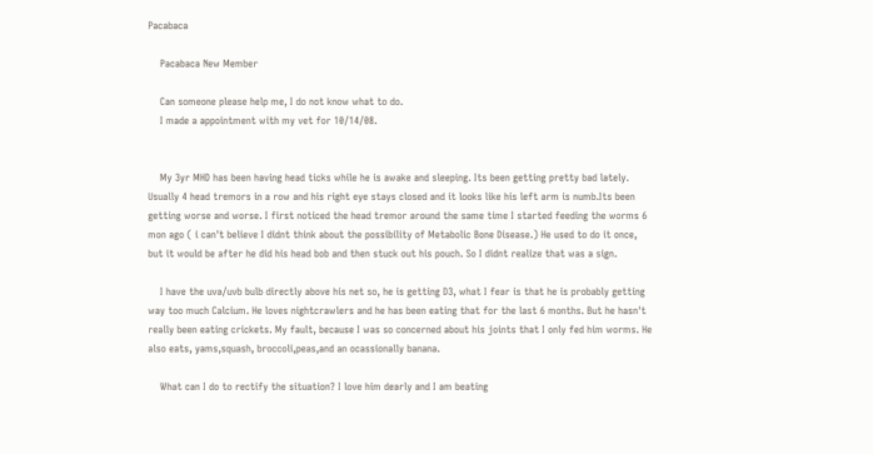Pacabaca

    Pacabaca New Member

    Can someone please help me, I do not know what to do.
    I made a appointment with my vet for 10/14/08.


    My 3yr MHD has been having head ticks while he is awake and sleeping. Its been getting pretty bad lately. Usually 4 head tremors in a row and his right eye stays closed and it looks like his left arm is numb.Its been getting worse and worse. I first noticed the head tremor around the same time I started feeding the worms 6 mon ago ( i can't believe I didnt think about the possibility of Metabolic Bone Disease.) He used to do it once, but it would be after he did his head bob and then stuck out his pouch. So I didnt realize that was a sign.

    I have the uva/uvb bulb directly above his net so, he is getting D3, what I fear is that he is probably getting way too much Calcium. He loves nightcrawlers and he has been eating that for the last 6 months. But he hasn't really been eating crickets. My fault, because I was so concerned about his joints that I only fed him worms. He also eats, yams,squash, broccoli,peas,and an ocassionally banana.

    What can I do to rectify the situation? I love him dearly and I am beating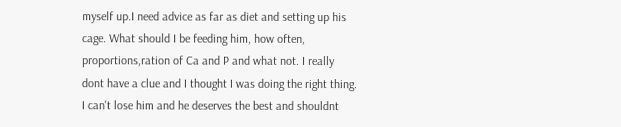myself up.I need advice as far as diet and setting up his cage. What should I be feeding him, how often, proportions,ration of Ca and P and what not. I really dont have a clue and I thought I was doing the right thing. I can't lose him and he deserves the best and shouldnt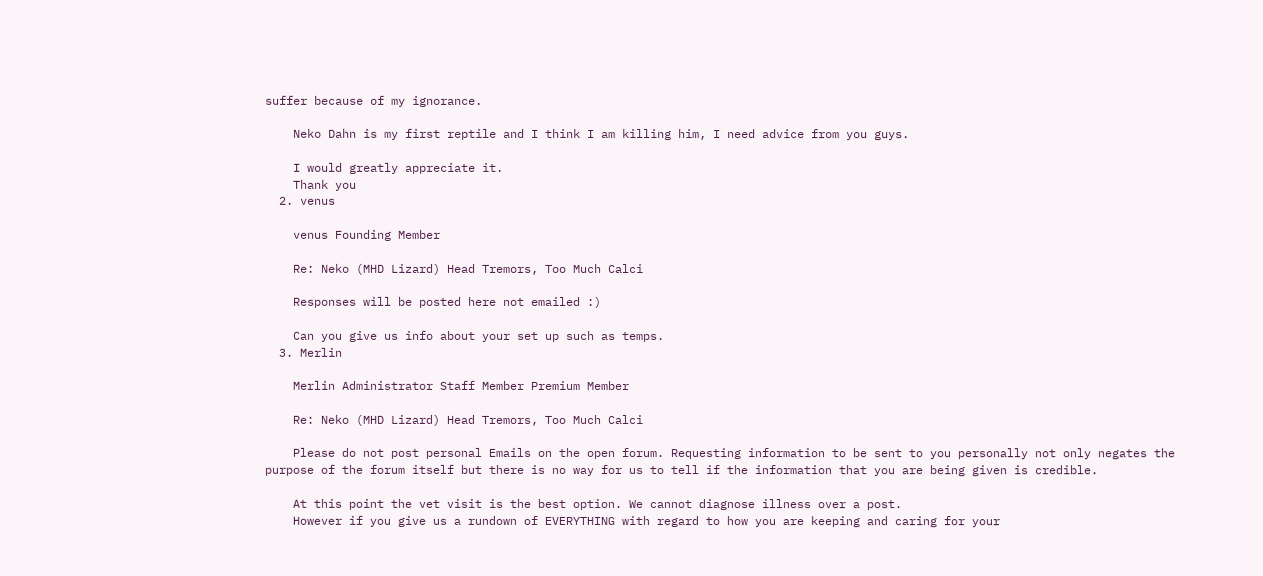suffer because of my ignorance.

    Neko Dahn is my first reptile and I think I am killing him, I need advice from you guys.

    I would greatly appreciate it.
    Thank you
  2. venus

    venus Founding Member

    Re: Neko (MHD Lizard) Head Tremors, Too Much Calci

    Responses will be posted here not emailed :)

    Can you give us info about your set up such as temps.
  3. Merlin

    Merlin Administrator Staff Member Premium Member

    Re: Neko (MHD Lizard) Head Tremors, Too Much Calci

    Please do not post personal Emails on the open forum. Requesting information to be sent to you personally not only negates the purpose of the forum itself but there is no way for us to tell if the information that you are being given is credible.

    At this point the vet visit is the best option. We cannot diagnose illness over a post.
    However if you give us a rundown of EVERYTHING with regard to how you are keeping and caring for your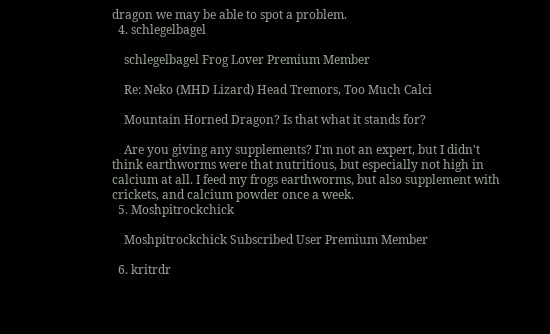dragon we may be able to spot a problem.
  4. schlegelbagel

    schlegelbagel Frog Lover Premium Member

    Re: Neko (MHD Lizard) Head Tremors, Too Much Calci

    Mountain Horned Dragon? Is that what it stands for?

    Are you giving any supplements? I'm not an expert, but I didn't think earthworms were that nutritious, but especially not high in calcium at all. I feed my frogs earthworms, but also supplement with crickets, and calcium powder once a week.
  5. Moshpitrockchick

    Moshpitrockchick Subscribed User Premium Member

  6. kritrdr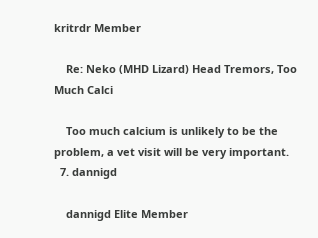kritrdr Member

    Re: Neko (MHD Lizard) Head Tremors, Too Much Calci

    Too much calcium is unlikely to be the problem, a vet visit will be very important.
  7. dannigd

    dannigd Elite Member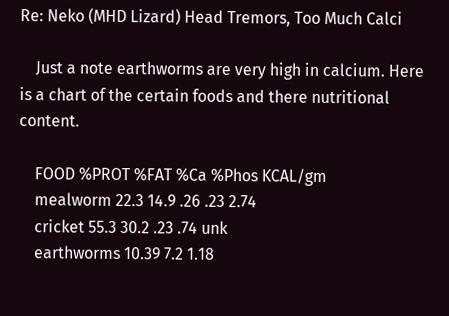Re: Neko (MHD Lizard) Head Tremors, Too Much Calci

    Just a note earthworms are very high in calcium. Here is a chart of the certain foods and there nutritional content.

    FOOD %PROT %FAT %Ca %Phos KCAL/gm
    mealworm 22.3 14.9 .26 .23 2.74
    cricket 55.3 30.2 .23 .74 unk
    earthworms 10.39 7.2 1.18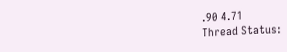.90 4.71
Thread Status: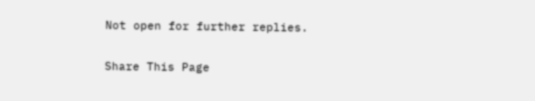Not open for further replies.

Share This Page